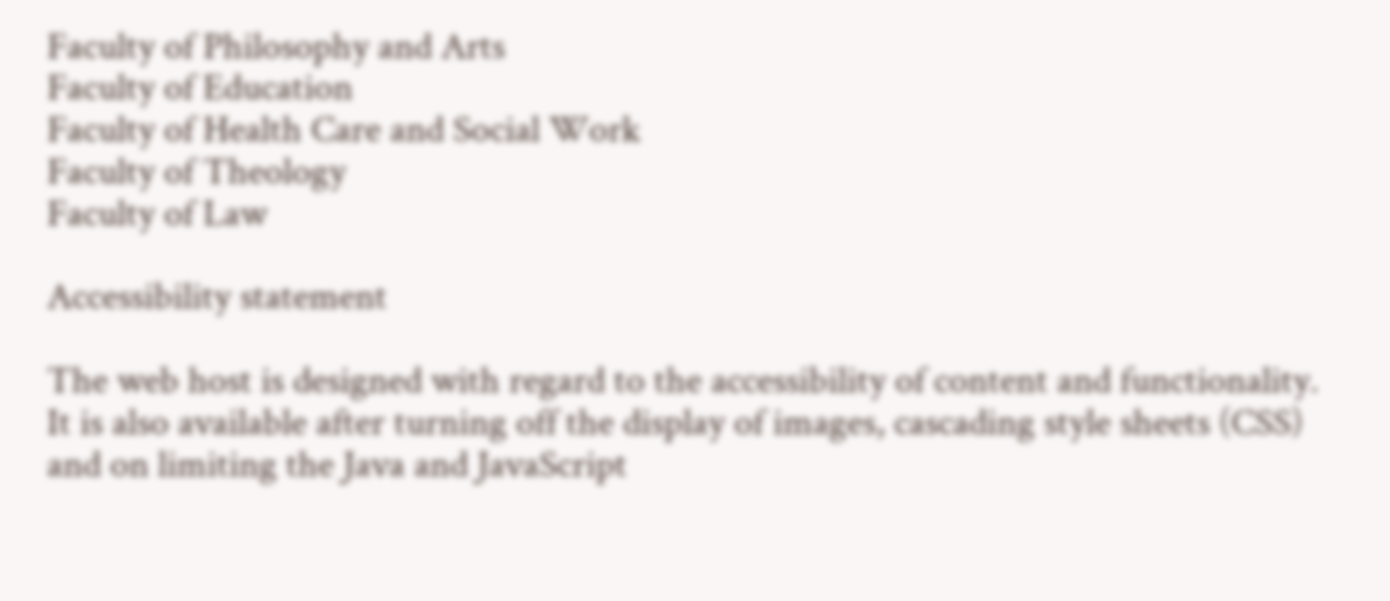Faculty of Philosophy and Arts
Faculty of Education
Faculty of Health Care and Social Work
Faculty of Theology
Faculty of Law

Accessibility statement

The web host is designed with regard to the accessibility of content and functionality. It is also available after turning off the display of images, cascading style sheets (CSS) and on limiting the Java and JavaScript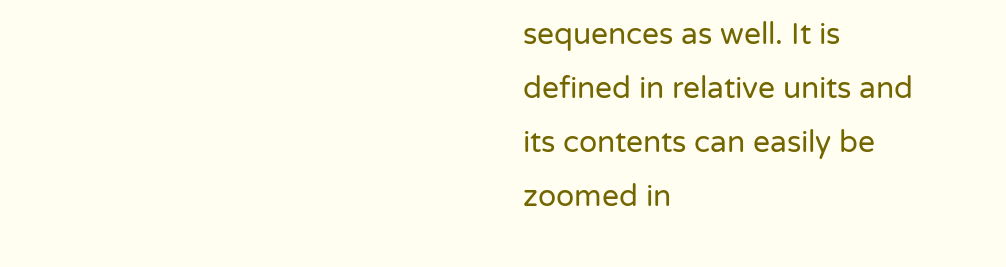sequences as well. It is defined in relative units and its contents can easily be zoomed in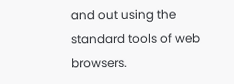and out using the standard tools of web browsers.